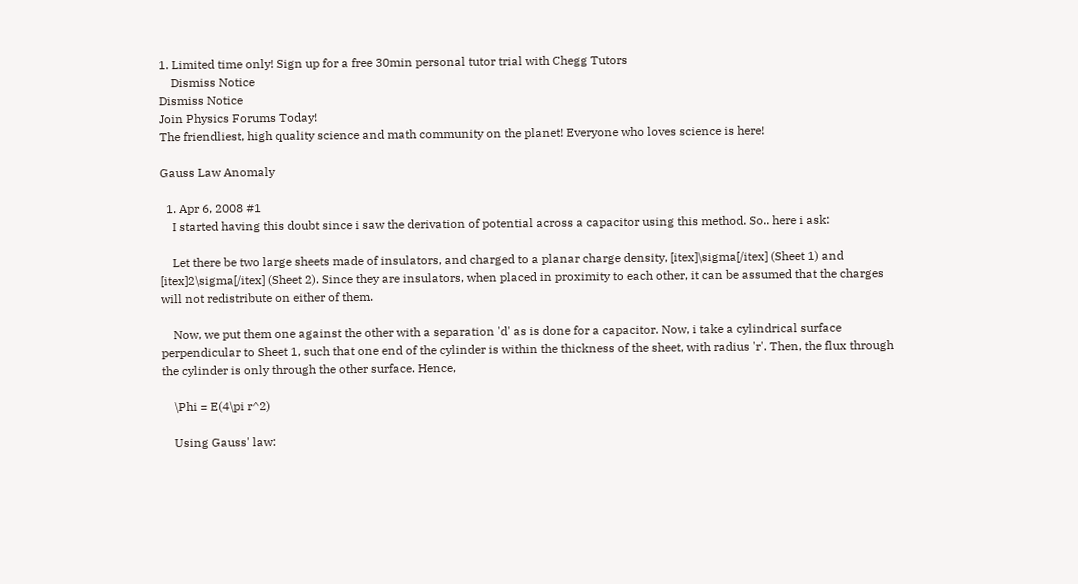1. Limited time only! Sign up for a free 30min personal tutor trial with Chegg Tutors
    Dismiss Notice
Dismiss Notice
Join Physics Forums Today!
The friendliest, high quality science and math community on the planet! Everyone who loves science is here!

Gauss Law Anomaly

  1. Apr 6, 2008 #1
    I started having this doubt since i saw the derivation of potential across a capacitor using this method. So.. here i ask:

    Let there be two large sheets made of insulators, and charged to a planar charge density, [itex]\sigma[/itex] (Sheet 1) and [itex]2\sigma[/itex] (Sheet 2). Since they are insulators, when placed in proximity to each other, it can be assumed that the charges will not redistribute on either of them.

    Now, we put them one against the other with a separation 'd' as is done for a capacitor. Now, i take a cylindrical surface perpendicular to Sheet 1, such that one end of the cylinder is within the thickness of the sheet, with radius 'r'. Then, the flux through the cylinder is only through the other surface. Hence,

    \Phi = E(4\pi r^2)

    Using Gauss' law: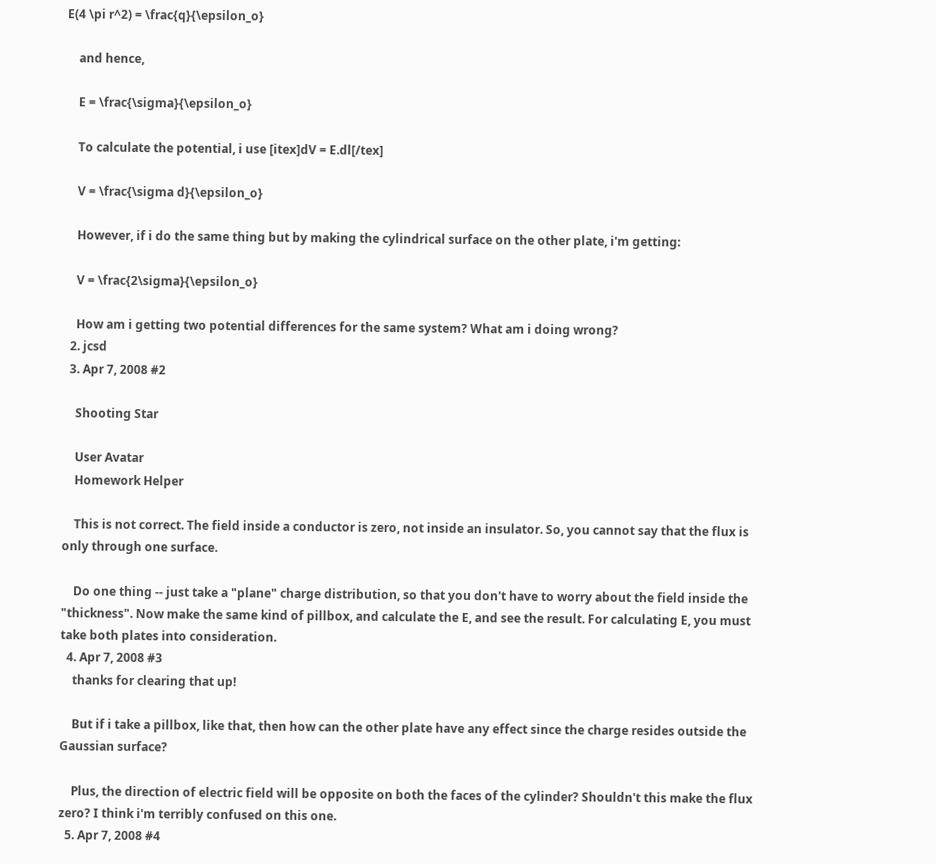E(4 \pi r^2) = \frac{q}{\epsilon_o}

    and hence,

    E = \frac{\sigma}{\epsilon_o}

    To calculate the potential, i use [itex]dV = E.dl[/tex]

    V = \frac{\sigma d}{\epsilon_o}

    However, if i do the same thing but by making the cylindrical surface on the other plate, i'm getting:

    V = \frac{2\sigma}{\epsilon_o}

    How am i getting two potential differences for the same system? What am i doing wrong?
  2. jcsd
  3. Apr 7, 2008 #2

    Shooting Star

    User Avatar
    Homework Helper

    This is not correct. The field inside a conductor is zero, not inside an insulator. So, you cannot say that the flux is only through one surface.

    Do one thing -- just take a "plane" charge distribution, so that you don't have to worry about the field inside the "thickness". Now make the same kind of pillbox, and calculate the E, and see the result. For calculating E, you must take both plates into consideration.
  4. Apr 7, 2008 #3
    thanks for clearing that up!

    But if i take a pillbox, like that, then how can the other plate have any effect since the charge resides outside the Gaussian surface?

    Plus, the direction of electric field will be opposite on both the faces of the cylinder? Shouldn't this make the flux zero? I think i'm terribly confused on this one.
  5. Apr 7, 2008 #4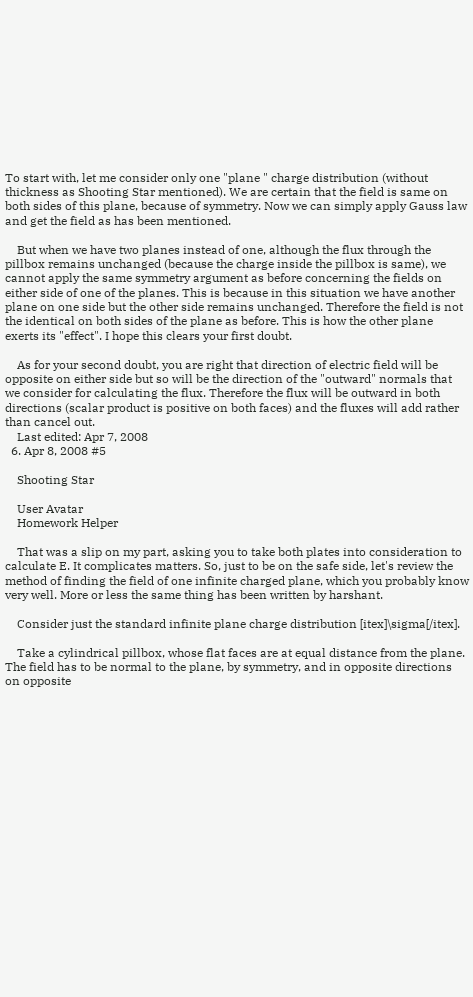To start with, let me consider only one "plane " charge distribution (without thickness as Shooting Star mentioned). We are certain that the field is same on both sides of this plane, because of symmetry. Now we can simply apply Gauss law and get the field as has been mentioned.

    But when we have two planes instead of one, although the flux through the pillbox remains unchanged (because the charge inside the pillbox is same), we cannot apply the same symmetry argument as before concerning the fields on either side of one of the planes. This is because in this situation we have another plane on one side but the other side remains unchanged. Therefore the field is not the identical on both sides of the plane as before. This is how the other plane exerts its "effect". I hope this clears your first doubt.

    As for your second doubt, you are right that direction of electric field will be opposite on either side but so will be the direction of the "outward" normals that we consider for calculating the flux. Therefore the flux will be outward in both directions (scalar product is positive on both faces) and the fluxes will add rather than cancel out.
    Last edited: Apr 7, 2008
  6. Apr 8, 2008 #5

    Shooting Star

    User Avatar
    Homework Helper

    That was a slip on my part, asking you to take both plates into consideration to calculate E. It complicates matters. So, just to be on the safe side, let's review the method of finding the field of one infinite charged plane, which you probably know very well. More or less the same thing has been written by harshant.

    Consider just the standard infinite plane charge distribution [itex]\sigma[/itex].

    Take a cylindrical pillbox, whose flat faces are at equal distance from the plane. The field has to be normal to the plane, by symmetry, and in opposite directions on opposite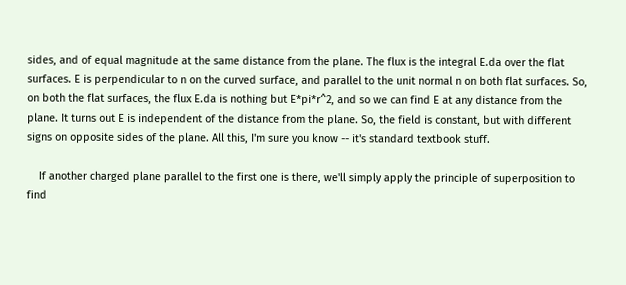sides, and of equal magnitude at the same distance from the plane. The flux is the integral E.da over the flat surfaces. E is perpendicular to n on the curved surface, and parallel to the unit normal n on both flat surfaces. So, on both the flat surfaces, the flux E.da is nothing but E*pi*r^2, and so we can find E at any distance from the plane. It turns out E is independent of the distance from the plane. So, the field is constant, but with different signs on opposite sides of the plane. All this, I'm sure you know -- it's standard textbook stuff.

    If another charged plane parallel to the first one is there, we'll simply apply the principle of superposition to find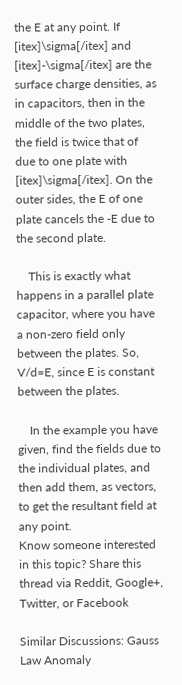the E at any point. If [itex]\sigma[/itex] and [itex]-\sigma[/itex] are the surface charge densities, as in capacitors, then in the middle of the two plates, the field is twice that of due to one plate with [itex]\sigma[/itex]. On the outer sides, the E of one plate cancels the -E due to the second plate.

    This is exactly what happens in a parallel plate capacitor, where you have a non-zero field only between the plates. So, V/d=E, since E is constant between the plates.

    In the example you have given, find the fields due to the individual plates, and then add them, as vectors, to get the resultant field at any point.
Know someone interested in this topic? Share this thread via Reddit, Google+, Twitter, or Facebook

Similar Discussions: Gauss Law Anomaly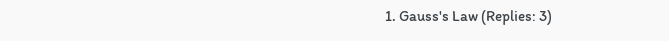1. Gauss's Law (Replies: 3)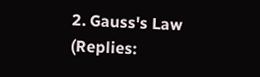2. Gauss's Law (Replies: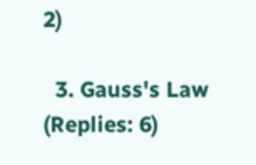2)

  3. Gauss's Law (Replies: 6)